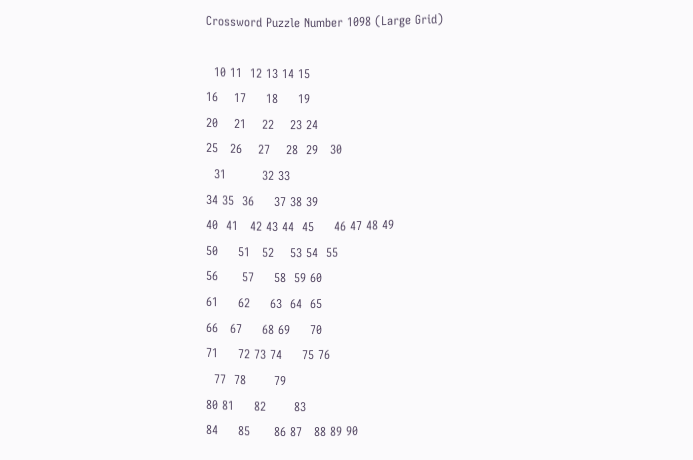Crossword Puzzle Number 1098 (Large Grid)

  10 11  12 13 14 15
16    17     18     19
20    21    22    23 24
25   26    27    28  29   30
  31         32 33
34 35  36     37 38 39
40  41   42 43 44  45     46 47 48 49
50     51   52    53 54  55
56      57     58  59 60
61     62     63  64  65
66   67     68 69     70
71     72 73 74     75 76
  77  78       79
80 81     82       83
84     85      86 87   88 89 90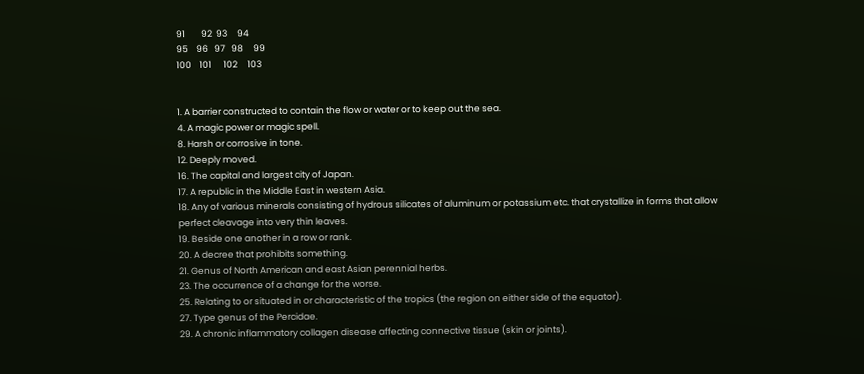91        92  93     94
95    96   97   98     99
100    101      102     103


1. A barrier constructed to contain the flow or water or to keep out the sea.
4. A magic power or magic spell.
8. Harsh or corrosive in tone.
12. Deeply moved.
16. The capital and largest city of Japan.
17. A republic in the Middle East in western Asia.
18. Any of various minerals consisting of hydrous silicates of aluminum or potassium etc. that crystallize in forms that allow perfect cleavage into very thin leaves.
19. Beside one another in a row or rank.
20. A decree that prohibits something.
21. Genus of North American and east Asian perennial herbs.
23. The occurrence of a change for the worse.
25. Relating to or situated in or characteristic of the tropics (the region on either side of the equator).
27. Type genus of the Percidae.
29. A chronic inflammatory collagen disease affecting connective tissue (skin or joints).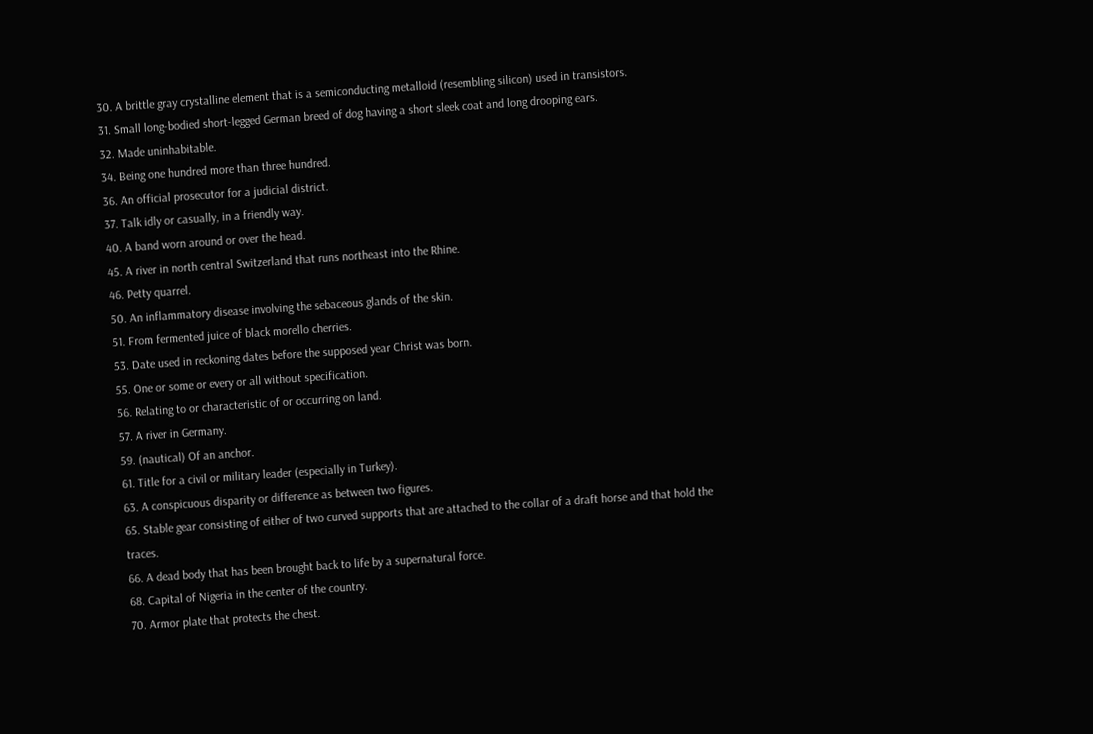30. A brittle gray crystalline element that is a semiconducting metalloid (resembling silicon) used in transistors.
31. Small long-bodied short-legged German breed of dog having a short sleek coat and long drooping ears.
32. Made uninhabitable.
34. Being one hundred more than three hundred.
36. An official prosecutor for a judicial district.
37. Talk idly or casually, in a friendly way.
40. A band worn around or over the head.
45. A river in north central Switzerland that runs northeast into the Rhine.
46. Petty quarrel.
50. An inflammatory disease involving the sebaceous glands of the skin.
51. From fermented juice of black morello cherries.
53. Date used in reckoning dates before the supposed year Christ was born.
55. One or some or every or all without specification.
56. Relating to or characteristic of or occurring on land.
57. A river in Germany.
59. (nautical) Of an anchor.
61. Title for a civil or military leader (especially in Turkey).
63. A conspicuous disparity or difference as between two figures.
65. Stable gear consisting of either of two curved supports that are attached to the collar of a draft horse and that hold the traces.
66. A dead body that has been brought back to life by a supernatural force.
68. Capital of Nigeria in the center of the country.
70. Armor plate that protects the chest.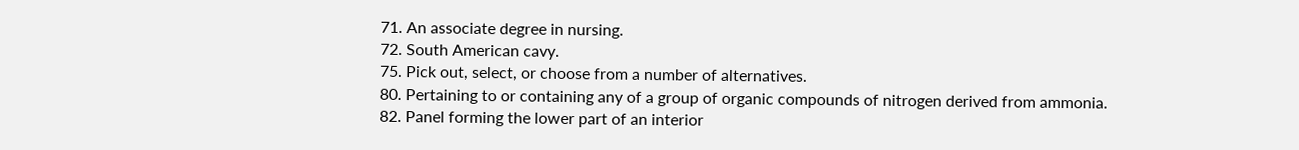71. An associate degree in nursing.
72. South American cavy.
75. Pick out, select, or choose from a number of alternatives.
80. Pertaining to or containing any of a group of organic compounds of nitrogen derived from ammonia.
82. Panel forming the lower part of an interior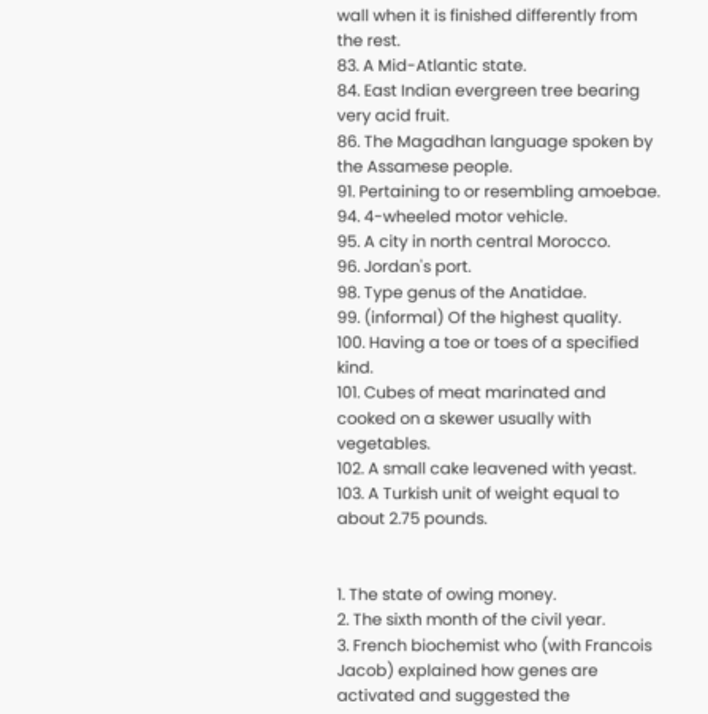wall when it is finished differently from the rest.
83. A Mid-Atlantic state.
84. East Indian evergreen tree bearing very acid fruit.
86. The Magadhan language spoken by the Assamese people.
91. Pertaining to or resembling amoebae.
94. 4-wheeled motor vehicle.
95. A city in north central Morocco.
96. Jordan's port.
98. Type genus of the Anatidae.
99. (informal) Of the highest quality.
100. Having a toe or toes of a specified kind.
101. Cubes of meat marinated and cooked on a skewer usually with vegetables.
102. A small cake leavened with yeast.
103. A Turkish unit of weight equal to about 2.75 pounds.


1. The state of owing money.
2. The sixth month of the civil year.
3. French biochemist who (with Francois Jacob) explained how genes are activated and suggested the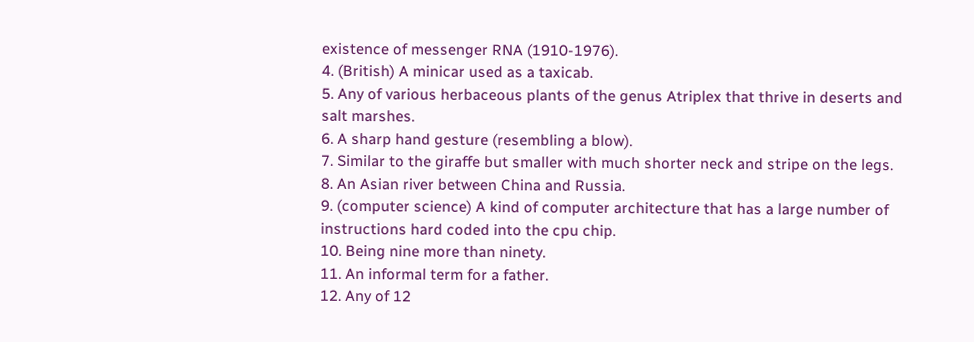existence of messenger RNA (1910-1976).
4. (British) A minicar used as a taxicab.
5. Any of various herbaceous plants of the genus Atriplex that thrive in deserts and salt marshes.
6. A sharp hand gesture (resembling a blow).
7. Similar to the giraffe but smaller with much shorter neck and stripe on the legs.
8. An Asian river between China and Russia.
9. (computer science) A kind of computer architecture that has a large number of instructions hard coded into the cpu chip.
10. Being nine more than ninety.
11. An informal term for a father.
12. Any of 12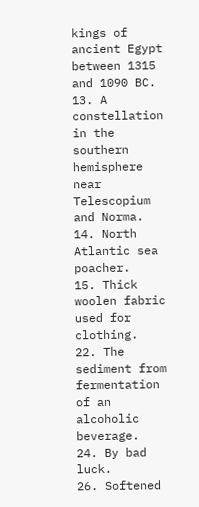kings of ancient Egypt between 1315 and 1090 BC.
13. A constellation in the southern hemisphere near Telescopium and Norma.
14. North Atlantic sea poacher.
15. Thick woolen fabric used for clothing.
22. The sediment from fermentation of an alcoholic beverage.
24. By bad luck.
26. Softened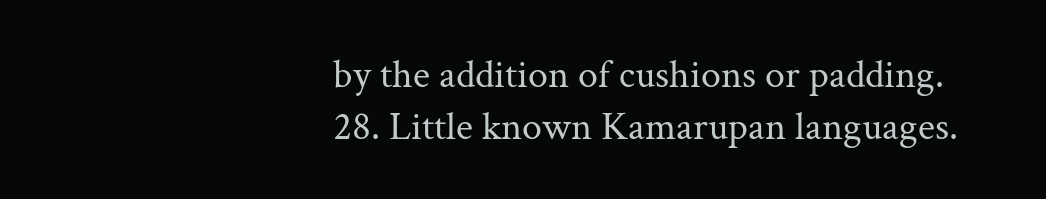by the addition of cushions or padding.
28. Little known Kamarupan languages.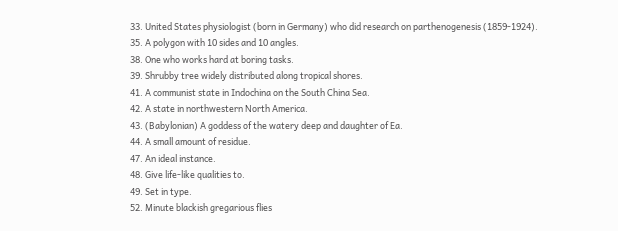33. United States physiologist (born in Germany) who did research on parthenogenesis (1859-1924).
35. A polygon with 10 sides and 10 angles.
38. One who works hard at boring tasks.
39. Shrubby tree widely distributed along tropical shores.
41. A communist state in Indochina on the South China Sea.
42. A state in northwestern North America.
43. (Babylonian) A goddess of the watery deep and daughter of Ea.
44. A small amount of residue.
47. An ideal instance.
48. Give life-like qualities to.
49. Set in type.
52. Minute blackish gregarious flies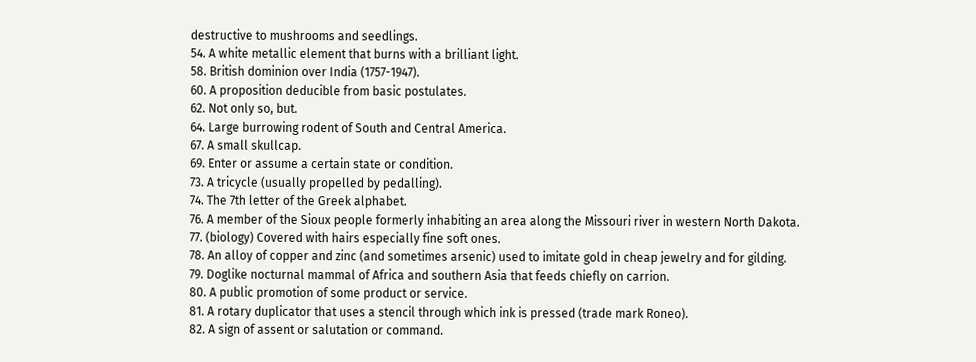destructive to mushrooms and seedlings.
54. A white metallic element that burns with a brilliant light.
58. British dominion over India (1757-1947).
60. A proposition deducible from basic postulates.
62. Not only so, but.
64. Large burrowing rodent of South and Central America.
67. A small skullcap.
69. Enter or assume a certain state or condition.
73. A tricycle (usually propelled by pedalling).
74. The 7th letter of the Greek alphabet.
76. A member of the Sioux people formerly inhabiting an area along the Missouri river in western North Dakota.
77. (biology) Covered with hairs especially fine soft ones.
78. An alloy of copper and zinc (and sometimes arsenic) used to imitate gold in cheap jewelry and for gilding.
79. Doglike nocturnal mammal of Africa and southern Asia that feeds chiefly on carrion.
80. A public promotion of some product or service.
81. A rotary duplicator that uses a stencil through which ink is pressed (trade mark Roneo).
82. A sign of assent or salutation or command.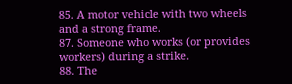85. A motor vehicle with two wheels and a strong frame.
87. Someone who works (or provides workers) during a strike.
88. The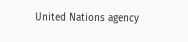United Nations agency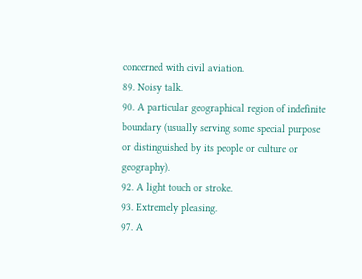concerned with civil aviation.
89. Noisy talk.
90. A particular geographical region of indefinite boundary (usually serving some special purpose or distinguished by its people or culture or geography).
92. A light touch or stroke.
93. Extremely pleasing.
97. A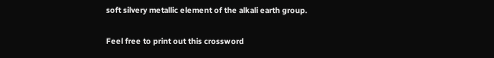soft silvery metallic element of the alkali earth group.

Feel free to print out this crossword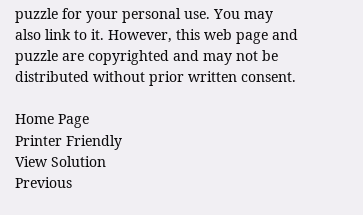puzzle for your personal use. You may also link to it. However, this web page and puzzle are copyrighted and may not be distributed without prior written consent.

Home Page
Printer Friendly
View Solution
Previous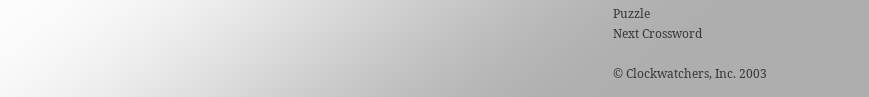Puzzle
Next Crossword

© Clockwatchers, Inc. 2003